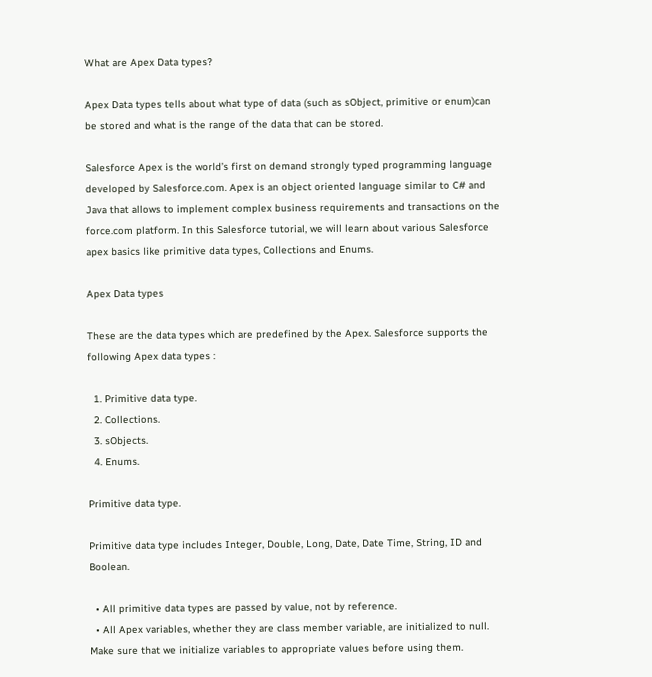What are Apex Data types?

Apex Data types tells about what type of data (such as sObject, primitive or enum)can be stored and what is the range of the data that can be stored.

Salesforce Apex is the world’s first on demand strongly typed programming language developed by Salesforce.com. Apex is an object oriented language similar to C# and Java that allows to implement complex business requirements and transactions on the force.com platform. In this Salesforce tutorial, we will learn about various Salesforce apex basics like primitive data types, Collections and Enums.

Apex Data types

These are the data types which are predefined by the Apex. Salesforce supports the following Apex data types :

  1. Primitive data type.
  2. Collections.
  3. sObjects.
  4. Enums.

Primitive data type.

Primitive data type includes Integer, Double, Long, Date, Date Time, String, ID and Boolean.

  • All primitive data types are passed by value, not by reference.
  • All Apex variables, whether they are class member variable, are initialized to null. Make sure that we initialize variables to appropriate values before using them.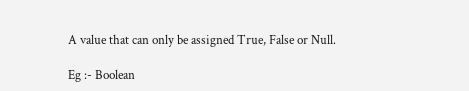A value that can only be assigned True, False or Null.

Eg :- Boolean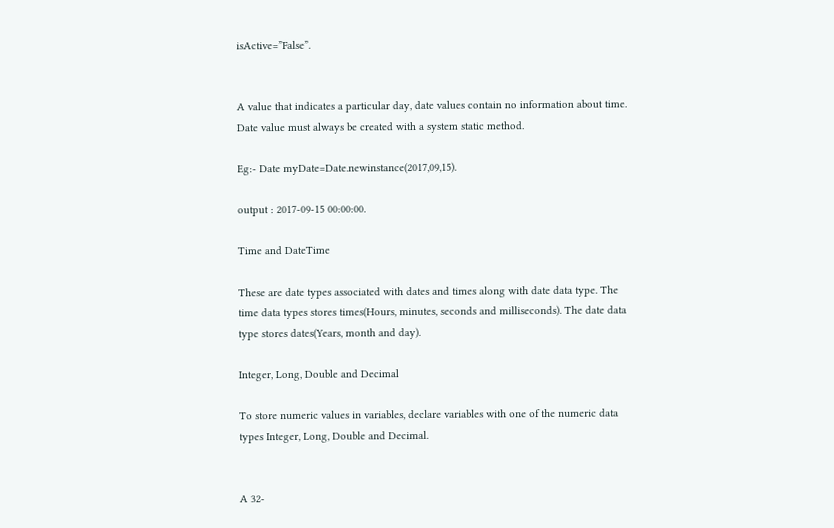isActive=”False”.


A value that indicates a particular day, date values contain no information about time. Date value must always be created with a system static method.

Eg:- Date myDate=Date.newinstance(2017,09,15).

output : 2017-09-15 00:00:00.

Time and DateTime

These are date types associated with dates and times along with date data type. The time data types stores times(Hours, minutes, seconds and milliseconds). The date data type stores dates(Years, month and day).

Integer, Long, Double and Decimal

To store numeric values in variables, declare variables with one of the numeric data types Integer, Long, Double and Decimal.


A 32-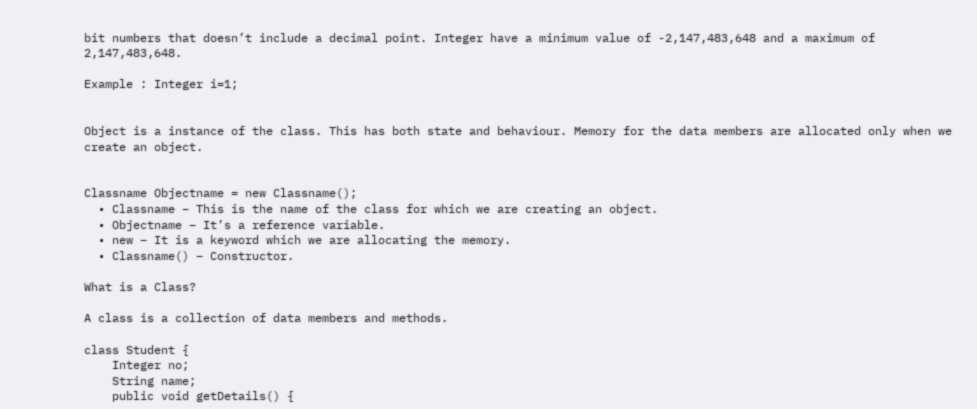bit numbers that doesn’t include a decimal point. Integer have a minimum value of -2,147,483,648 and a maximum of 2,147,483,648.

Example : Integer i=1;


Object is a instance of the class. This has both state and behaviour. Memory for the data members are allocated only when we create an object.


Classname Objectname = new Classname();
  • Classname – This is the name of the class for which we are creating an object.
  • Objectname – It’s a reference variable.
  • new – It is a keyword which we are allocating the memory.
  • Classname() – Constructor.

What is a Class?

A class is a collection of data members and methods.

class Student {
    Integer no;
    String name;
    public void getDetails() {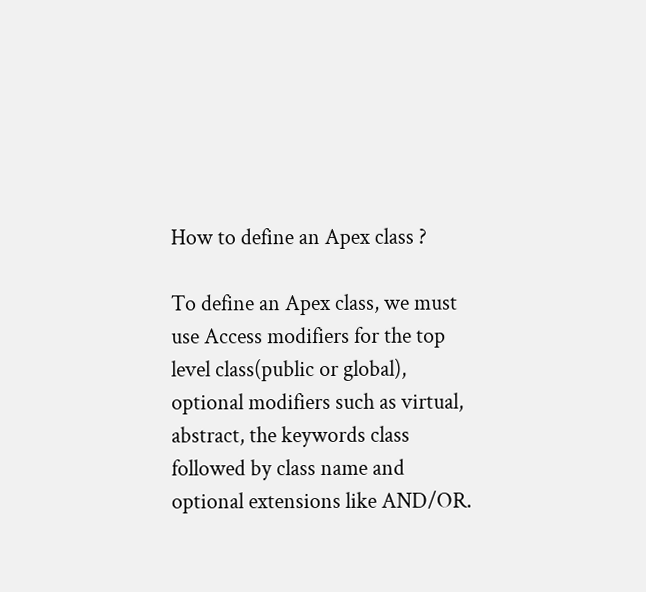How to define an Apex class ?

To define an Apex class, we must use Access modifiers for the top level class(public or global), optional modifiers such as virtual, abstract, the keywords class followed by class name and optional extensions like AND/OR.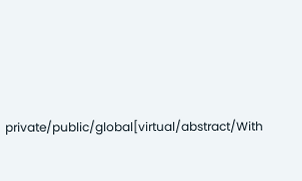private/public/global[virtual/abstract/With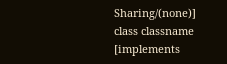Sharing/(none)]
class classname [implements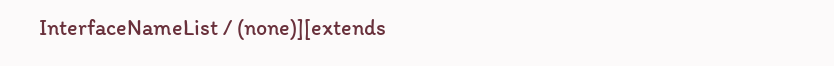InterfaceNameList / (none)][extends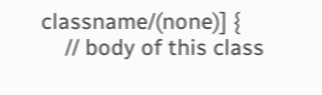classname/(none)] {
    // body of this class